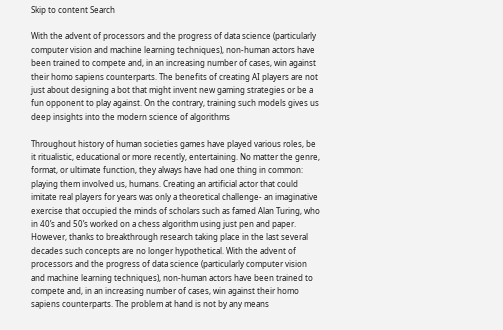Skip to content Search

With the advent of processors and the progress of data science (particularly computer vision and machine learning techniques), non-human actors have been trained to compete and, in an increasing number of cases, win against their homo sapiens counterparts. The benefits of creating AI players are not just about designing a bot that might invent new gaming strategies or be a fun opponent to play against. On the contrary, training such models gives us deep insights into the modern science of algorithms

Throughout history of human societies games have played various roles, be it ritualistic, educational or more recently, entertaining. No matter the genre, format, or ultimate function, they always have had one thing in common: playing them involved us, humans. Creating an artificial actor that could imitate real players for years was only a theoretical challenge- an imaginative exercise that occupied the minds of scholars such as famed Alan Turing, who in 40’s and 50’s worked on a chess algorithm using just pen and paper. However, thanks to breakthrough research taking place in the last several decades such concepts are no longer hypothetical. With the advent of processors and the progress of data science (particularly computer vision and machine learning techniques), non-human actors have been trained to compete and, in an increasing number of cases, win against their homo sapiens counterparts. The problem at hand is not by any means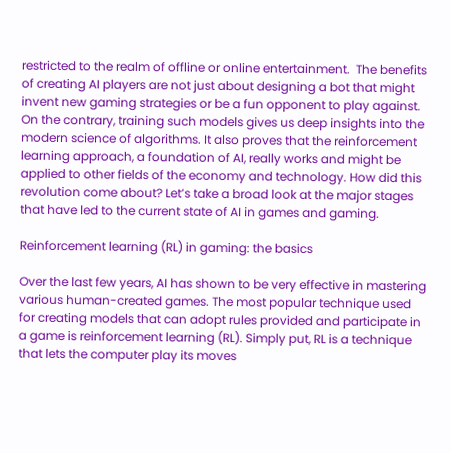restricted to the realm of offline or online entertainment.  The benefits of creating AI players are not just about designing a bot that might invent new gaming strategies or be a fun opponent to play against. On the contrary, training such models gives us deep insights into the modern science of algorithms. It also proves that the reinforcement learning approach, a foundation of AI, really works and might be applied to other fields of the economy and technology. How did this revolution come about? Let’s take a broad look at the major stages that have led to the current state of AI in games and gaming.

Reinforcement learning (RL) in gaming: the basics

Over the last few years, AI has shown to be very effective in mastering various human-created games. The most popular technique used for creating models that can adopt rules provided and participate in a game is reinforcement learning (RL). Simply put, RL is a technique that lets the computer play its moves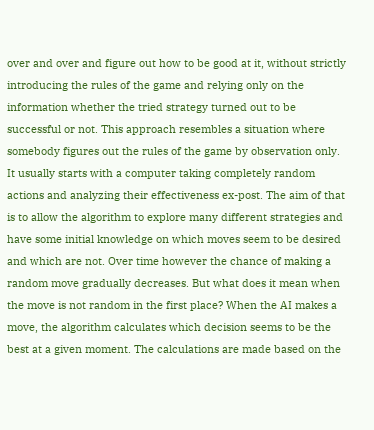over and over and figure out how to be good at it, without strictly introducing the rules of the game and relying only on the information whether the tried strategy turned out to be successful or not. This approach resembles a situation where somebody figures out the rules of the game by observation only. It usually starts with a computer taking completely random actions and analyzing their effectiveness ex-post. The aim of that is to allow the algorithm to explore many different strategies and have some initial knowledge on which moves seem to be desired and which are not. Over time however the chance of making a random move gradually decreases. But what does it mean when the move is not random in the first place? When the AI makes a move, the algorithm calculates which decision seems to be the best at a given moment. The calculations are made based on the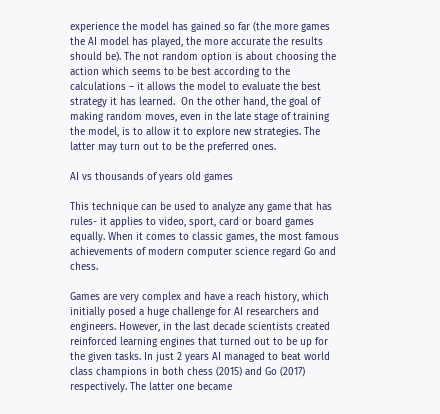experience the model has gained so far (the more games the AI model has played, the more accurate the results should be). The not random option is about choosing the action which seems to be best according to the calculations – it allows the model to evaluate the best strategy it has learned.  On the other hand, the goal of making random moves, even in the late stage of training the model, is to allow it to explore new strategies. The latter may turn out to be the preferred ones.

AI vs thousands of years old games

This technique can be used to analyze any game that has rules- it applies to video, sport, card or board games equally. When it comes to classic games, the most famous achievements of modern computer science regard Go and chess.

Games are very complex and have a reach history, which initially posed a huge challenge for AI researchers and engineers. However, in the last decade scientists created reinforced learning engines that turned out to be up for the given tasks. In just 2 years AI managed to beat world class champions in both chess (2015) and Go (2017) respectively. The latter one became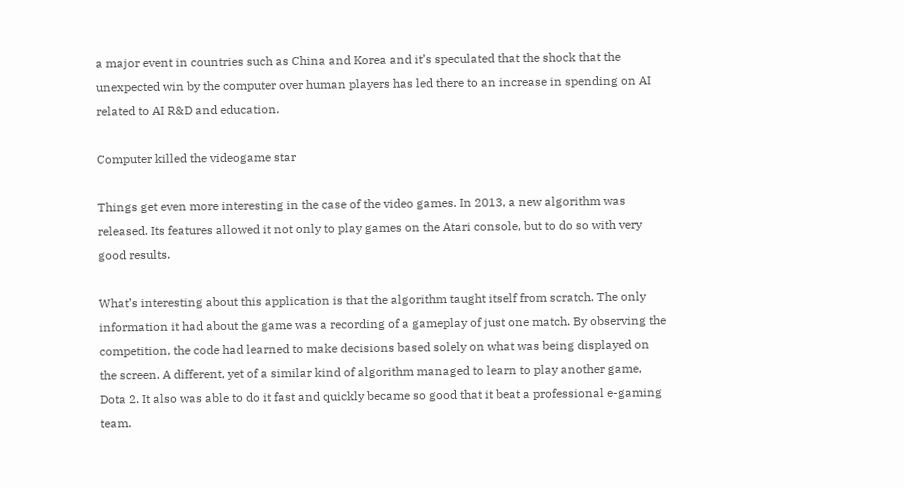a major event in countries such as China and Korea and it’s speculated that the shock that the unexpected win by the computer over human players has led there to an increase in spending on AI related to AI R&D and education.

Computer killed the videogame star

Things get even more interesting in the case of the video games. In 2013, a new algorithm was released. Its features allowed it not only to play games on the Atari console, but to do so with very good results.

What’s interesting about this application is that the algorithm taught itself from scratch. The only information it had about the game was a recording of a gameplay of just one match. By observing the competition, the code had learned to make decisions based solely on what was being displayed on the screen. A different, yet of a similar kind of algorithm managed to learn to play another game, Dota 2. It also was able to do it fast and quickly became so good that it beat a professional e-gaming team.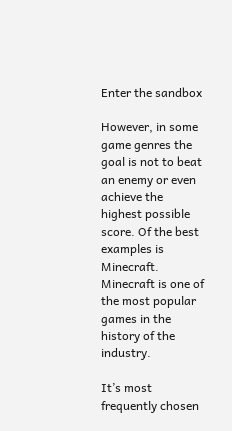Enter the sandbox

However, in some game genres the goal is not to beat an enemy or even achieve the highest possible score. Of the best examples is Minecraft. Minecraft is one of the most popular games in the history of the industry.

It’s most frequently chosen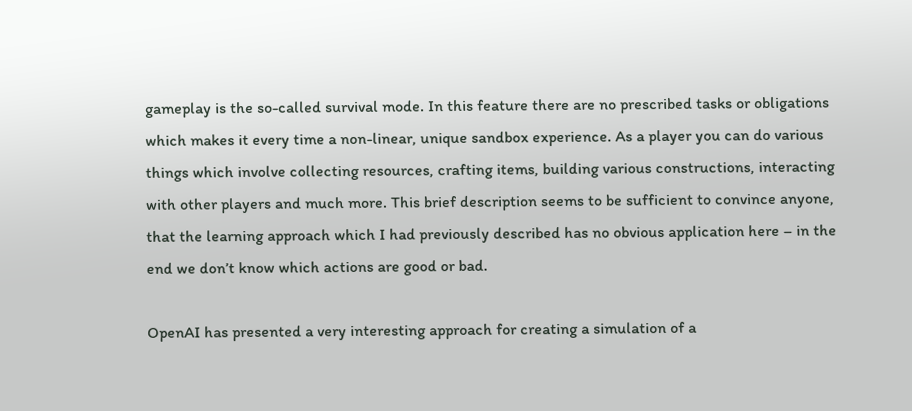gameplay is the so-called survival mode. In this feature there are no prescribed tasks or obligations which makes it every time a non-linear, unique sandbox experience. As a player you can do various things which involve collecting resources, crafting items, building various constructions, interacting with other players and much more. This brief description seems to be sufficient to convince anyone, that the learning approach which I had previously described has no obvious application here – in the end we don’t know which actions are good or bad.

OpenAI has presented a very interesting approach for creating a simulation of a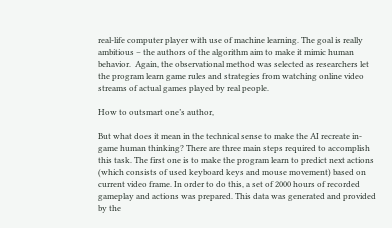real-life computer player with use of machine learning. The goal is really ambitious – the authors of the algorithm aim to make it mimic human behavior.  Again, the observational method was selected as researchers let the program learn game rules and strategies from watching online video streams of actual games played by real people.

How to outsmart one’s author,

But what does it mean in the technical sense to make the AI recreate in-game human thinking? There are three main steps required to accomplish this task. The first one is to make the program learn to predict next actions (which consists of used keyboard keys and mouse movement) based on current video frame. In order to do this, a set of 2000 hours of recorded gameplay and actions was prepared. This data was generated and provided by the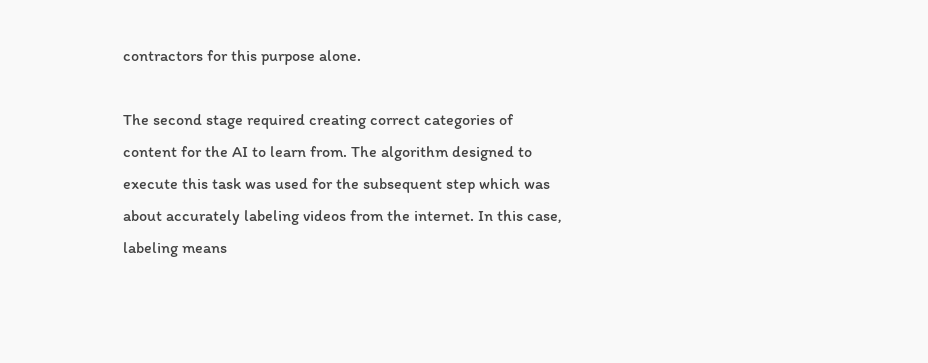contractors for this purpose alone.

The second stage required creating correct categories of content for the AI to learn from. The algorithm designed to execute this task was used for the subsequent step which was about accurately labeling videos from the internet. In this case, labeling means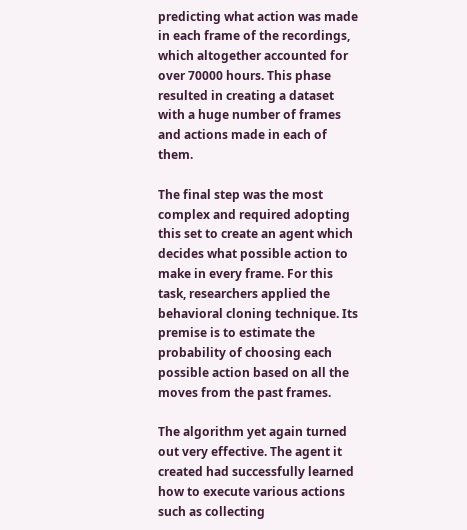predicting what action was made in each frame of the recordings, which altogether accounted for over 70000 hours. This phase resulted in creating a dataset with a huge number of frames and actions made in each of them.

The final step was the most complex and required adopting this set to create an agent which decides what possible action to make in every frame. For this task, researchers applied the behavioral cloning technique. Its premise is to estimate the probability of choosing each possible action based on all the moves from the past frames.

The algorithm yet again turned out very effective. The agent it created had successfully learned how to execute various actions such as collecting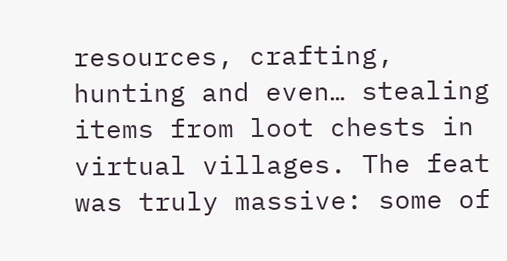resources, crafting, hunting and even… stealing items from loot chests in virtual villages. The feat was truly massive: some of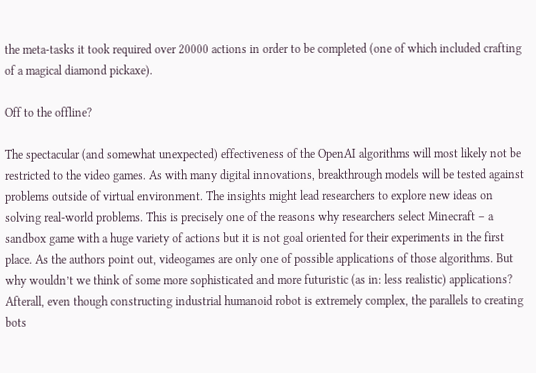the meta-tasks it took required over 20000 actions in order to be completed (one of which included crafting of a magical diamond pickaxe).

Off to the offline?

The spectacular (and somewhat unexpected) effectiveness of the OpenAI algorithms will most likely not be restricted to the video games. As with many digital innovations, breakthrough models will be tested against problems outside of virtual environment. The insights might lead researchers to explore new ideas on solving real-world problems. This is precisely one of the reasons why researchers select Minecraft – a sandbox game with a huge variety of actions but it is not goal oriented for their experiments in the first place. As the authors point out, videogames are only one of possible applications of those algorithms. But why wouldn’t we think of some more sophisticated and more futuristic (as in: less realistic) applications? Afterall, even though constructing industrial humanoid robot is extremely complex, the parallels to creating bots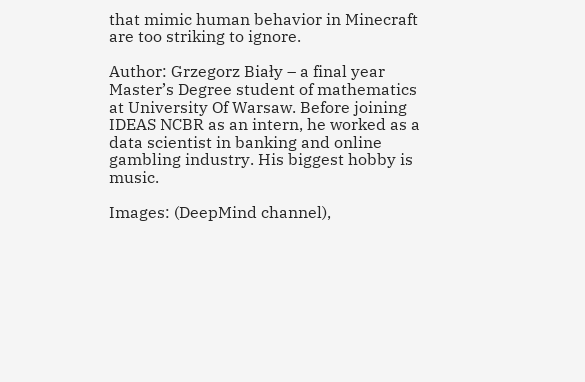that mimic human behavior in Minecraft are too striking to ignore.

Author: Grzegorz Biały – a final year Master’s Degree student of mathematics at University Of Warsaw. Before joining IDEAS NCBR as an intern, he worked as a data scientist in banking and online gambling industry. His biggest hobby is music.

Images: (DeepMind channel),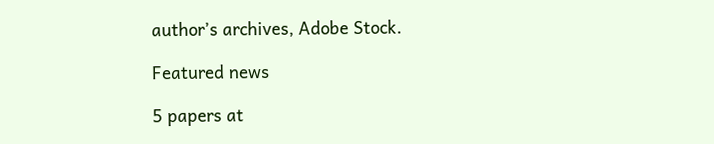author’s archives, Adobe Stock.

Featured news

5 papers at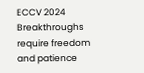ECCV 2024
Breakthroughs require freedom and patience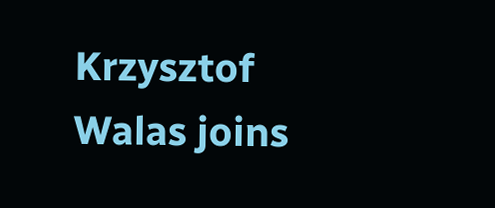Krzysztof Walas joins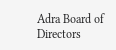Adra Board of Directors